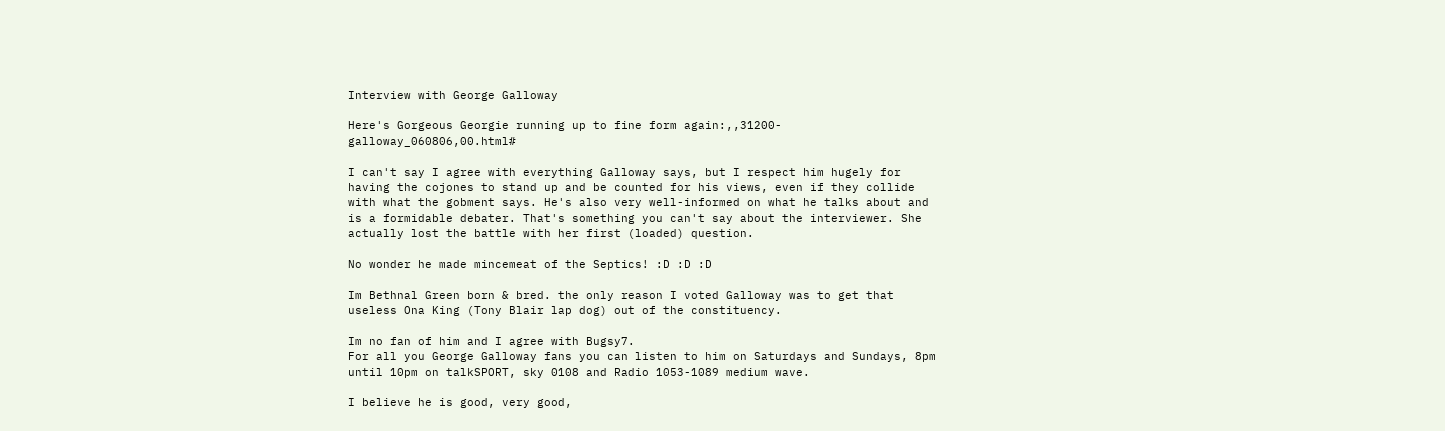Interview with George Galloway

Here's Gorgeous Georgie running up to fine form again:,,31200-galloway_060806,00.html#

I can't say I agree with everything Galloway says, but I respect him hugely for having the cojones to stand up and be counted for his views, even if they collide with what the gobment says. He's also very well-informed on what he talks about and is a formidable debater. That's something you can't say about the interviewer. She actually lost the battle with her first (loaded) question.

No wonder he made mincemeat of the Septics! :D :D :D

Im Bethnal Green born & bred. the only reason I voted Galloway was to get that useless Ona King (Tony Blair lap dog) out of the constituency.

Im no fan of him and I agree with Bugsy7.
For all you George Galloway fans you can listen to him on Saturdays and Sundays, 8pm until 10pm on talkSPORT, sky 0108 and Radio 1053-1089 medium wave.

I believe he is good, very good,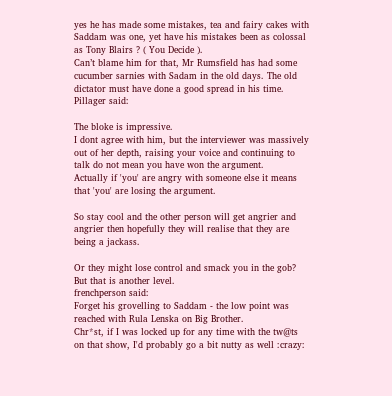yes he has made some mistakes, tea and fairy cakes with Saddam was one, yet have his mistakes been as colossal as Tony Blairs ? ( You Decide ).
Can’t blame him for that, Mr Rumsfield has had some cucumber sarnies with Sadam in the old days. The old dictator must have done a good spread in his time.
Pillager said:

The bloke is impressive.
I dont agree with him, but the interviewer was massively out of her depth, raising your voice and continuing to talk do not mean you have won the argument.
Actually if 'you' are angry with someone else it means that 'you' are losing the argument.

So stay cool and the other person will get angrier and angrier then hopefully they will realise that they are being a jackass.

Or they might lose control and smack you in the gob? But that is another level.
frenchperson said:
Forget his grovelling to Saddam - the low point was reached with Rula Lenska on Big Brother.
Chr*st, if I was locked up for any time with the tw@ts on that show, I'd probably go a bit nutty as well :crazy: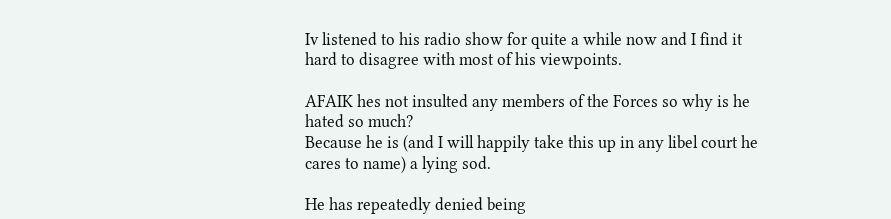Iv listened to his radio show for quite a while now and I find it hard to disagree with most of his viewpoints.

AFAIK hes not insulted any members of the Forces so why is he hated so much?
Because he is (and I will happily take this up in any libel court he cares to name) a lying sod.

He has repeatedly denied being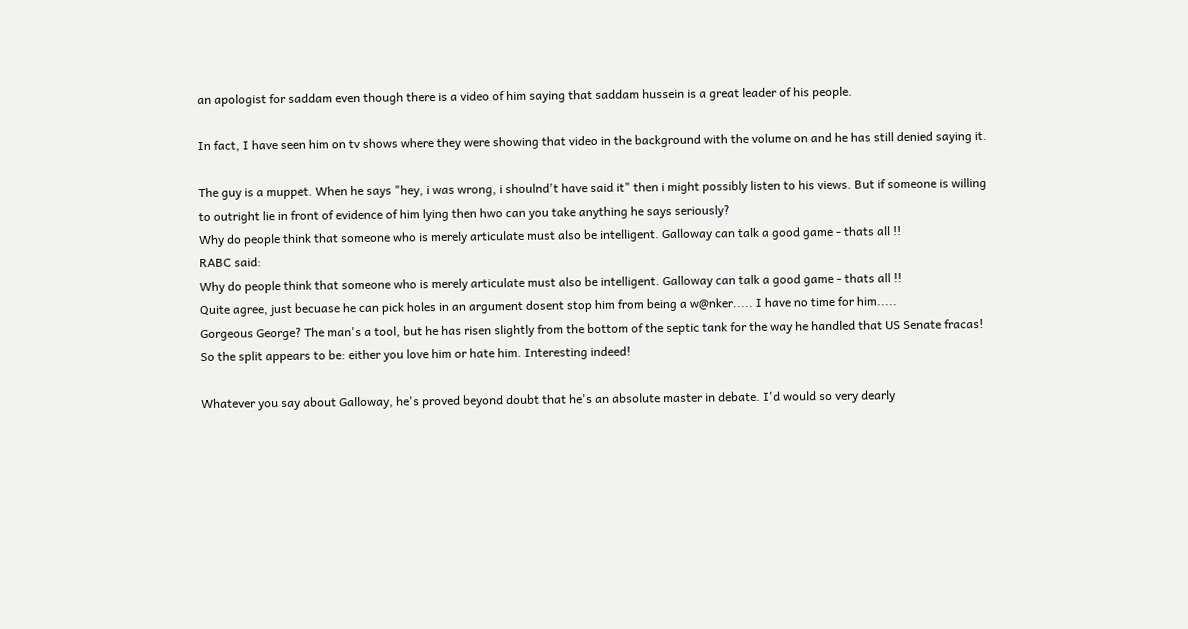an apologist for saddam even though there is a video of him saying that saddam hussein is a great leader of his people.

In fact, I have seen him on tv shows where they were showing that video in the background with the volume on and he has still denied saying it.

The guy is a muppet. When he says "hey, i was wrong, i shoulnd't have said it" then i might possibly listen to his views. But if someone is willing to outright lie in front of evidence of him lying then hwo can you take anything he says seriously?
Why do people think that someone who is merely articulate must also be intelligent. Galloway can talk a good game - thats all !!
RABC said:
Why do people think that someone who is merely articulate must also be intelligent. Galloway can talk a good game - thats all !!
Quite agree, just becuase he can pick holes in an argument dosent stop him from being a w@nker..... I have no time for him.....
Gorgeous George? The man's a tool, but he has risen slightly from the bottom of the septic tank for the way he handled that US Senate fracas!
So the split appears to be: either you love him or hate him. Interesting indeed!

Whatever you say about Galloway, he's proved beyond doubt that he's an absolute master in debate. I'd would so very dearly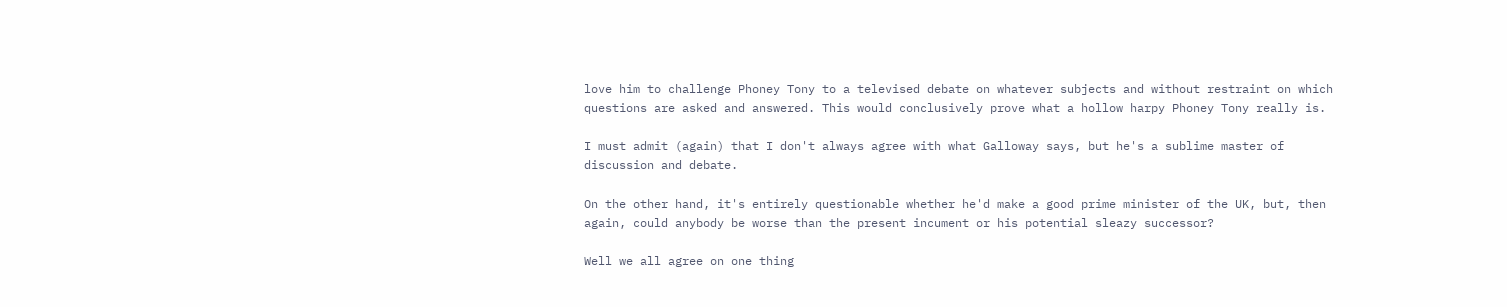love him to challenge Phoney Tony to a televised debate on whatever subjects and without restraint on which questions are asked and answered. This would conclusively prove what a hollow harpy Phoney Tony really is.

I must admit (again) that I don't always agree with what Galloway says, but he's a sublime master of discussion and debate.

On the other hand, it's entirely questionable whether he'd make a good prime minister of the UK, but, then again, could anybody be worse than the present incument or his potential sleazy successor?

Well we all agree on one thing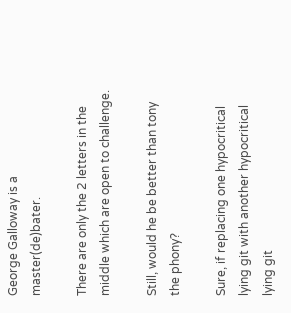George Galloway is a master(de)bater.

There are only the 2 letters in the middle which are open to challenge.

Still, would he be better than tony the phony?

Sure, if replacing one hypocritical lying git with another hypocritical lying git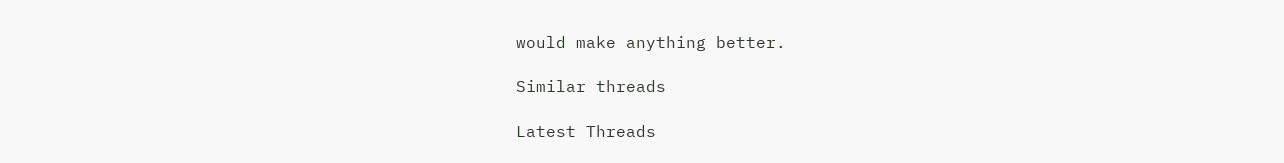would make anything better.

Similar threads

Latest Threads